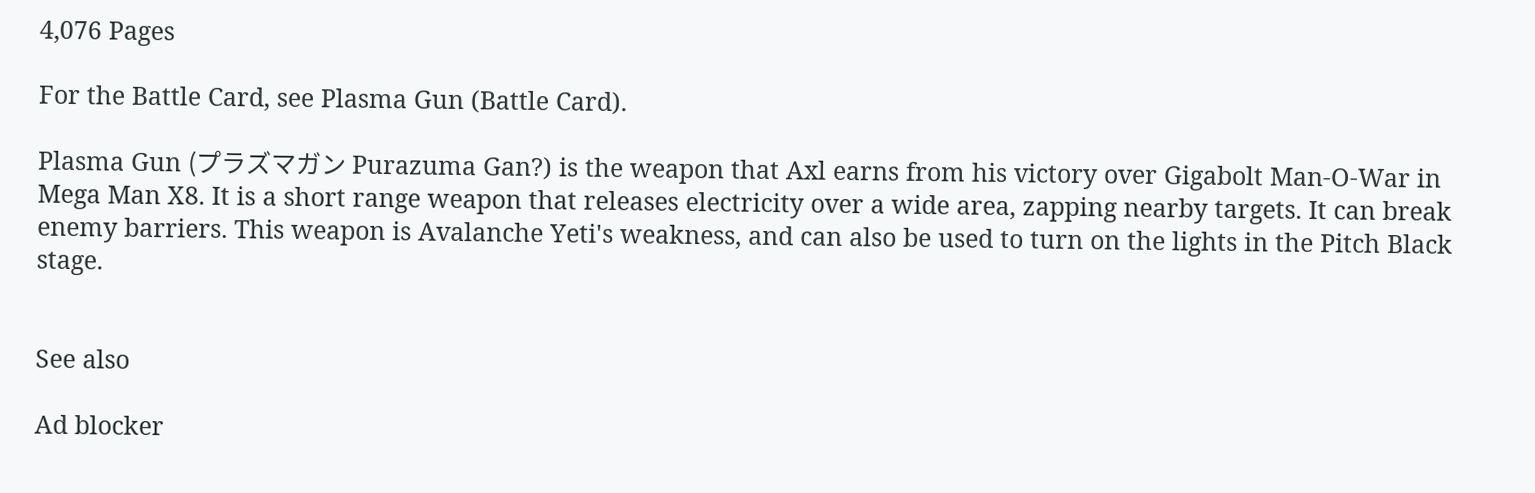4,076 Pages

For the Battle Card, see Plasma Gun (Battle Card).

Plasma Gun (プラズマガン Purazuma Gan?) is the weapon that Axl earns from his victory over Gigabolt Man-O-War in Mega Man X8. It is a short range weapon that releases electricity over a wide area, zapping nearby targets. It can break enemy barriers. This weapon is Avalanche Yeti's weakness, and can also be used to turn on the lights in the Pitch Black stage.


See also

Ad blocker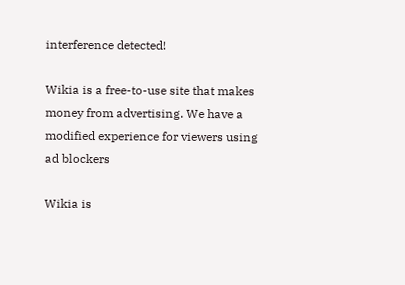interference detected!

Wikia is a free-to-use site that makes money from advertising. We have a modified experience for viewers using ad blockers

Wikia is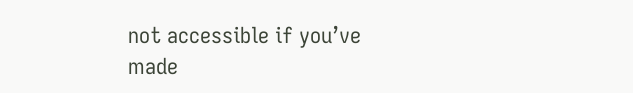not accessible if you’ve made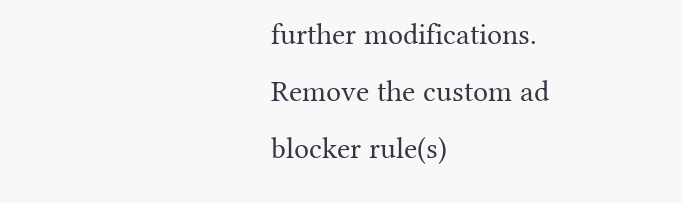further modifications. Remove the custom ad blocker rule(s)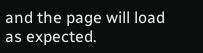and the page will load as expected.